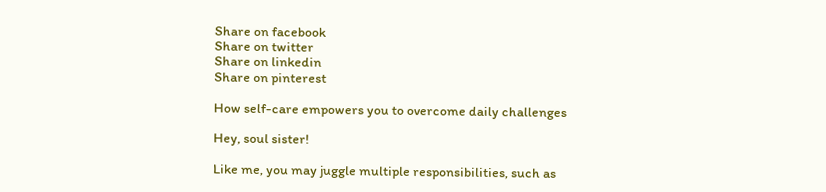Share on facebook
Share on twitter
Share on linkedin
Share on pinterest

How self-care empowers you to overcome daily challenges

Hey, soul sister!

Like me, you may juggle multiple responsibilities, such as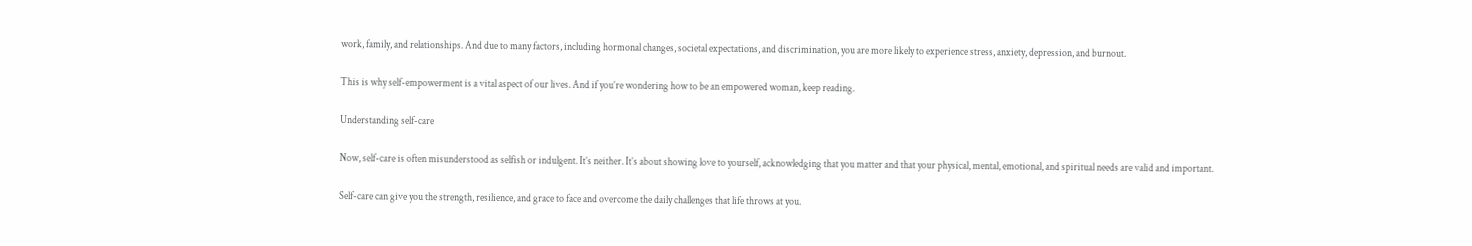work, family, and relationships. And due to many factors, including hormonal changes, societal expectations, and discrimination, you are more likely to experience stress, anxiety, depression, and burnout.

This is why self-empowerment is a vital aspect of our lives. And if you’re wondering how to be an empowered woman, keep reading.

Understanding self-care

Now, self-care is often misunderstood as selfish or indulgent. It’s neither. It’s about showing love to yourself, acknowledging that you matter and that your physical, mental, emotional, and spiritual needs are valid and important.

Self-care can give you the strength, resilience, and grace to face and overcome the daily challenges that life throws at you.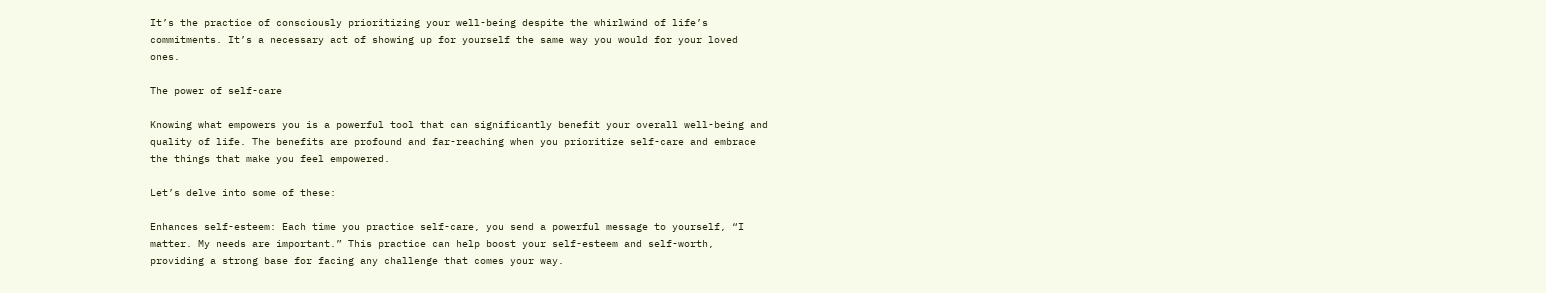It’s the practice of consciously prioritizing your well-being despite the whirlwind of life’s commitments. It’s a necessary act of showing up for yourself the same way you would for your loved ones.

The power of self-care

Knowing what empowers you is a powerful tool that can significantly benefit your overall well-being and quality of life. The benefits are profound and far-reaching when you prioritize self-care and embrace the things that make you feel empowered.

Let’s delve into some of these:

Enhances self-esteem: Each time you practice self-care, you send a powerful message to yourself, “I matter. My needs are important.” This practice can help boost your self-esteem and self-worth, providing a strong base for facing any challenge that comes your way.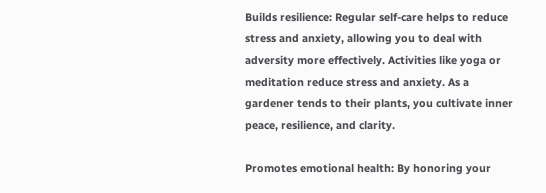Builds resilience: Regular self-care helps to reduce stress and anxiety, allowing you to deal with adversity more effectively. Activities like yoga or meditation reduce stress and anxiety. As a gardener tends to their plants, you cultivate inner peace, resilience, and clarity.

Promotes emotional health: By honoring your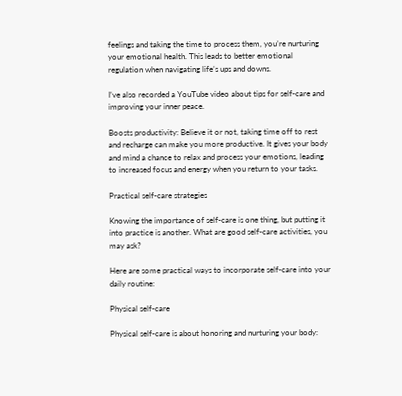feelings and taking the time to process them, you’re nurturing your emotional health. This leads to better emotional regulation when navigating life’s ups and downs.

I’ve also recorded a YouTube video about tips for self-care and improving your inner peace.

Boosts productivity: Believe it or not, taking time off to rest and recharge can make you more productive. It gives your body and mind a chance to relax and process your emotions, leading to increased focus and energy when you return to your tasks.

Practical self-care strategies

Knowing the importance of self-care is one thing, but putting it into practice is another. What are good self-care activities, you may ask?

Here are some practical ways to incorporate self-care into your daily routine:

Physical self-care

Physical self-care is about honoring and nurturing your body: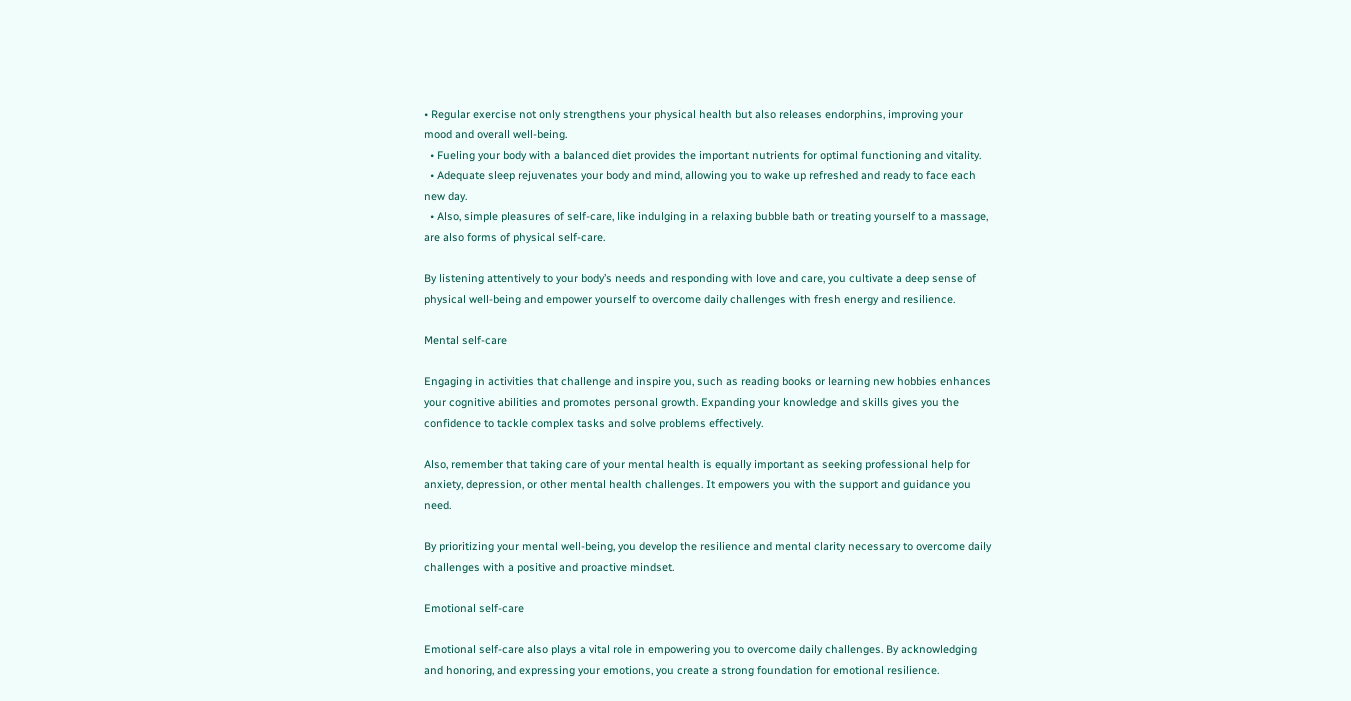• Regular exercise not only strengthens your physical health but also releases endorphins, improving your mood and overall well-being.
  • Fueling your body with a balanced diet provides the important nutrients for optimal functioning and vitality.
  • Adequate sleep rejuvenates your body and mind, allowing you to wake up refreshed and ready to face each new day.
  • Also, simple pleasures of self-care, like indulging in a relaxing bubble bath or treating yourself to a massage, are also forms of physical self-care.

By listening attentively to your body’s needs and responding with love and care, you cultivate a deep sense of physical well-being and empower yourself to overcome daily challenges with fresh energy and resilience.

Mental self-care

Engaging in activities that challenge and inspire you, such as reading books or learning new hobbies enhances your cognitive abilities and promotes personal growth. Expanding your knowledge and skills gives you the confidence to tackle complex tasks and solve problems effectively.

Also, remember that taking care of your mental health is equally important as seeking professional help for anxiety, depression, or other mental health challenges. It empowers you with the support and guidance you need.

By prioritizing your mental well-being, you develop the resilience and mental clarity necessary to overcome daily challenges with a positive and proactive mindset.

Emotional self-care

Emotional self-care also plays a vital role in empowering you to overcome daily challenges. By acknowledging and honoring, and expressing your emotions, you create a strong foundation for emotional resilience.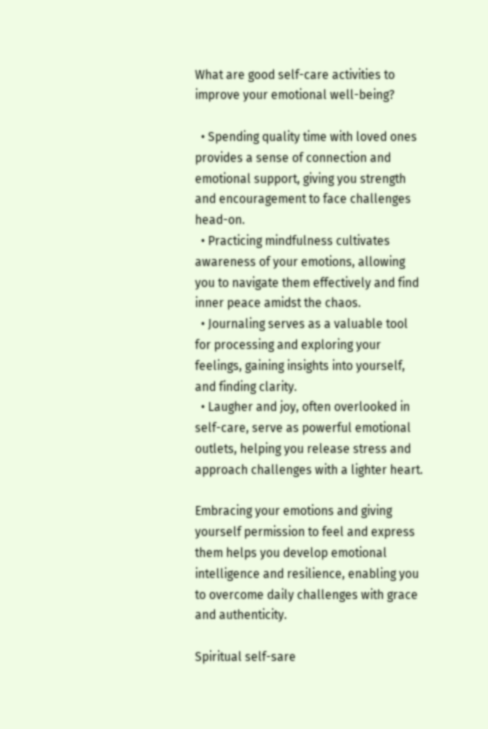What are good self-care activities to improve your emotional well-being?

  • Spending quality time with loved ones provides a sense of connection and emotional support, giving you strength and encouragement to face challenges head-on.
  • Practicing mindfulness cultivates awareness of your emotions, allowing you to navigate them effectively and find inner peace amidst the chaos.
  • Journaling serves as a valuable tool for processing and exploring your feelings, gaining insights into yourself, and finding clarity.
  • Laugher and joy, often overlooked in self-care, serve as powerful emotional outlets, helping you release stress and approach challenges with a lighter heart.

Embracing your emotions and giving yourself permission to feel and express them helps you develop emotional intelligence and resilience, enabling you to overcome daily challenges with grace and authenticity.

Spiritual self-sare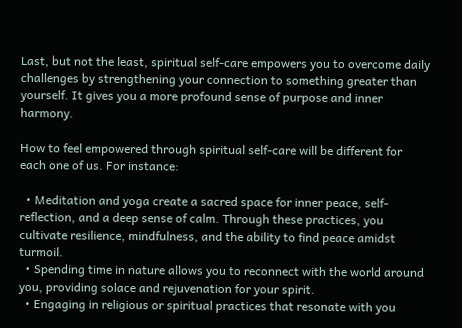Last, but not the least, spiritual self-care empowers you to overcome daily challenges by strengthening your connection to something greater than yourself. It gives you a more profound sense of purpose and inner harmony.

How to feel empowered through spiritual self-care will be different for each one of us. For instance:

  • Meditation and yoga create a sacred space for inner peace, self-reflection, and a deep sense of calm. Through these practices, you cultivate resilience, mindfulness, and the ability to find peace amidst turmoil.
  • Spending time in nature allows you to reconnect with the world around you, providing solace and rejuvenation for your spirit.
  • Engaging in religious or spiritual practices that resonate with you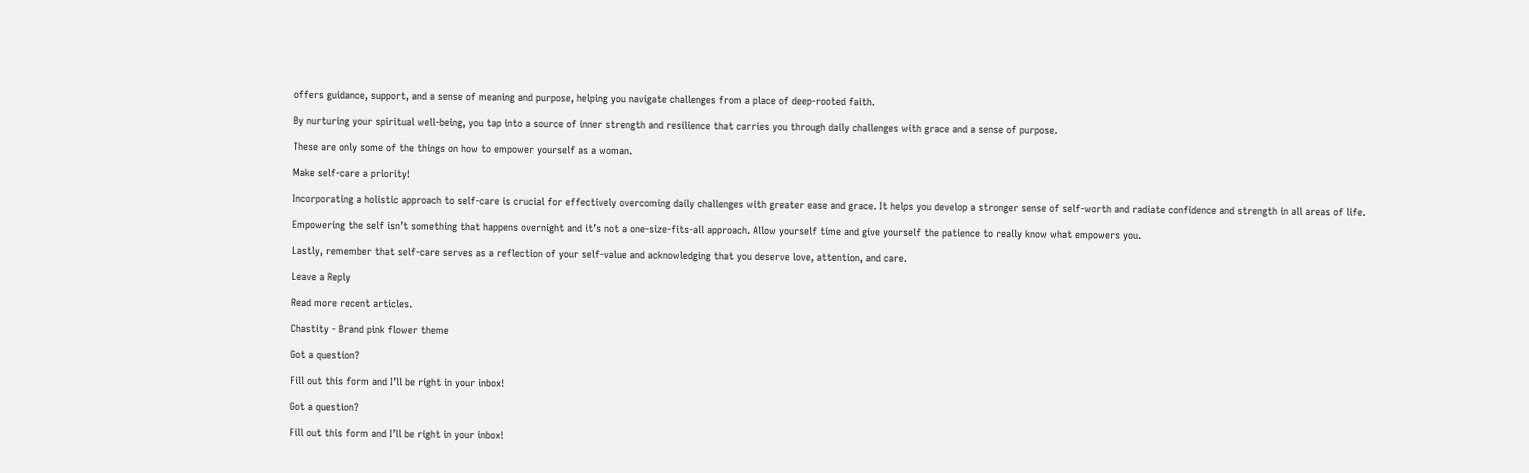offers guidance, support, and a sense of meaning and purpose, helping you navigate challenges from a place of deep-rooted faith.

By nurturing your spiritual well-being, you tap into a source of inner strength and resilience that carries you through daily challenges with grace and a sense of purpose.

These are only some of the things on how to empower yourself as a woman.

Make self-care a priority!

Incorporating a holistic approach to self-care is crucial for effectively overcoming daily challenges with greater ease and grace. It helps you develop a stronger sense of self-worth and radiate confidence and strength in all areas of life.

Empowering the self isn’t something that happens overnight and it’s not a one-size-fits-all approach. Allow yourself time and give yourself the patience to really know what empowers you.

Lastly, remember that self-care serves as a reflection of your self-value and acknowledging that you deserve love, attention, and care.

Leave a Reply

Read more recent articles.

Chastity - Brand pink flower theme

Got a question?

Fill out this form and I’ll be right in your inbox!

Got a question?

Fill out this form and I’ll be right in your inbox!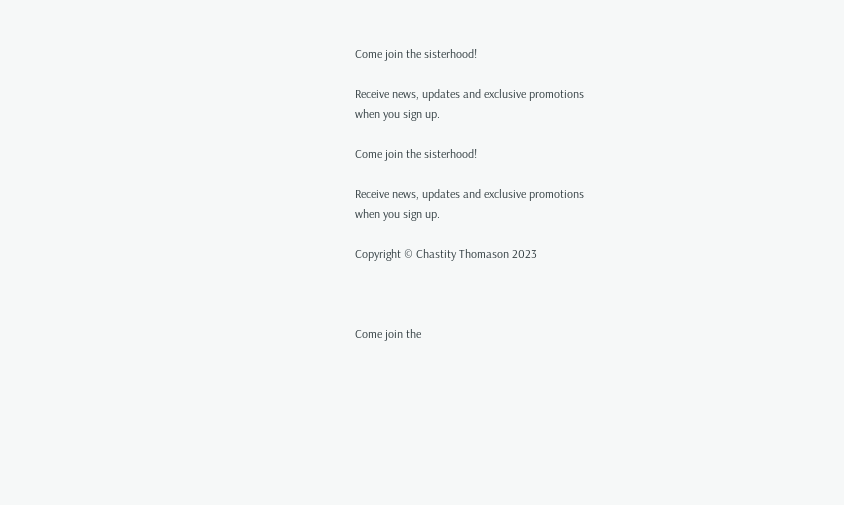Come join the sisterhood!

Receive news, updates and exclusive promotions
when you sign up.

Come join the sisterhood!

Receive news, updates and exclusive promotions
when you sign up.

Copyright © Chastity Thomason 2023



Come join the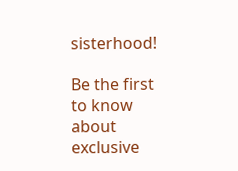sisterhood!

Be the first to know about exclusive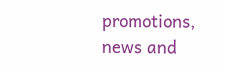promotions, news and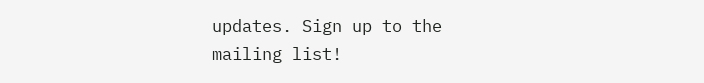updates. Sign up to the mailing list!